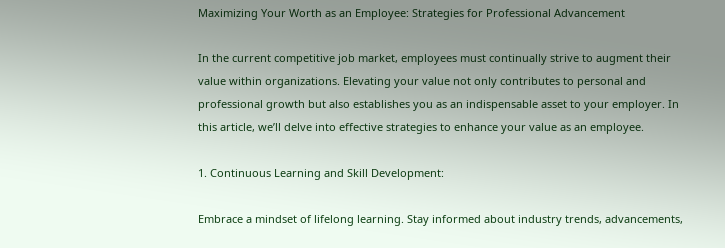Maximizing Your Worth as an Employee: Strategies for Professional Advancement

In the current competitive job market, employees must continually strive to augment their value within organizations. Elevating your value not only contributes to personal and professional growth but also establishes you as an indispensable asset to your employer. In this article, we’ll delve into effective strategies to enhance your value as an employee.

1. Continuous Learning and Skill Development:

Embrace a mindset of lifelong learning. Stay informed about industry trends, advancements,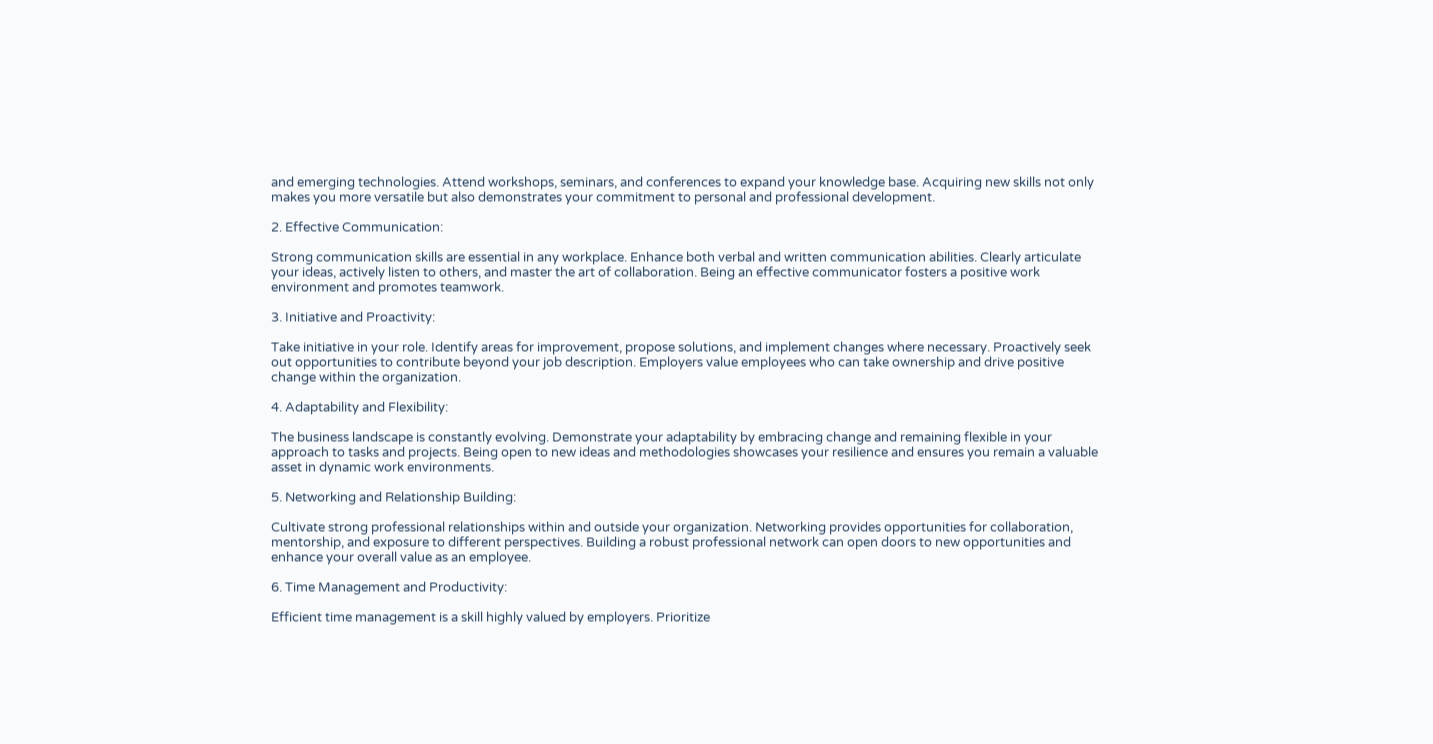and emerging technologies. Attend workshops, seminars, and conferences to expand your knowledge base. Acquiring new skills not only makes you more versatile but also demonstrates your commitment to personal and professional development.

2. Effective Communication:

Strong communication skills are essential in any workplace. Enhance both verbal and written communication abilities. Clearly articulate your ideas, actively listen to others, and master the art of collaboration. Being an effective communicator fosters a positive work environment and promotes teamwork.

3. Initiative and Proactivity:

Take initiative in your role. Identify areas for improvement, propose solutions, and implement changes where necessary. Proactively seek out opportunities to contribute beyond your job description. Employers value employees who can take ownership and drive positive change within the organization.

4. Adaptability and Flexibility:

The business landscape is constantly evolving. Demonstrate your adaptability by embracing change and remaining flexible in your approach to tasks and projects. Being open to new ideas and methodologies showcases your resilience and ensures you remain a valuable asset in dynamic work environments.

5. Networking and Relationship Building:

Cultivate strong professional relationships within and outside your organization. Networking provides opportunities for collaboration, mentorship, and exposure to different perspectives. Building a robust professional network can open doors to new opportunities and enhance your overall value as an employee.

6. Time Management and Productivity:

Efficient time management is a skill highly valued by employers. Prioritize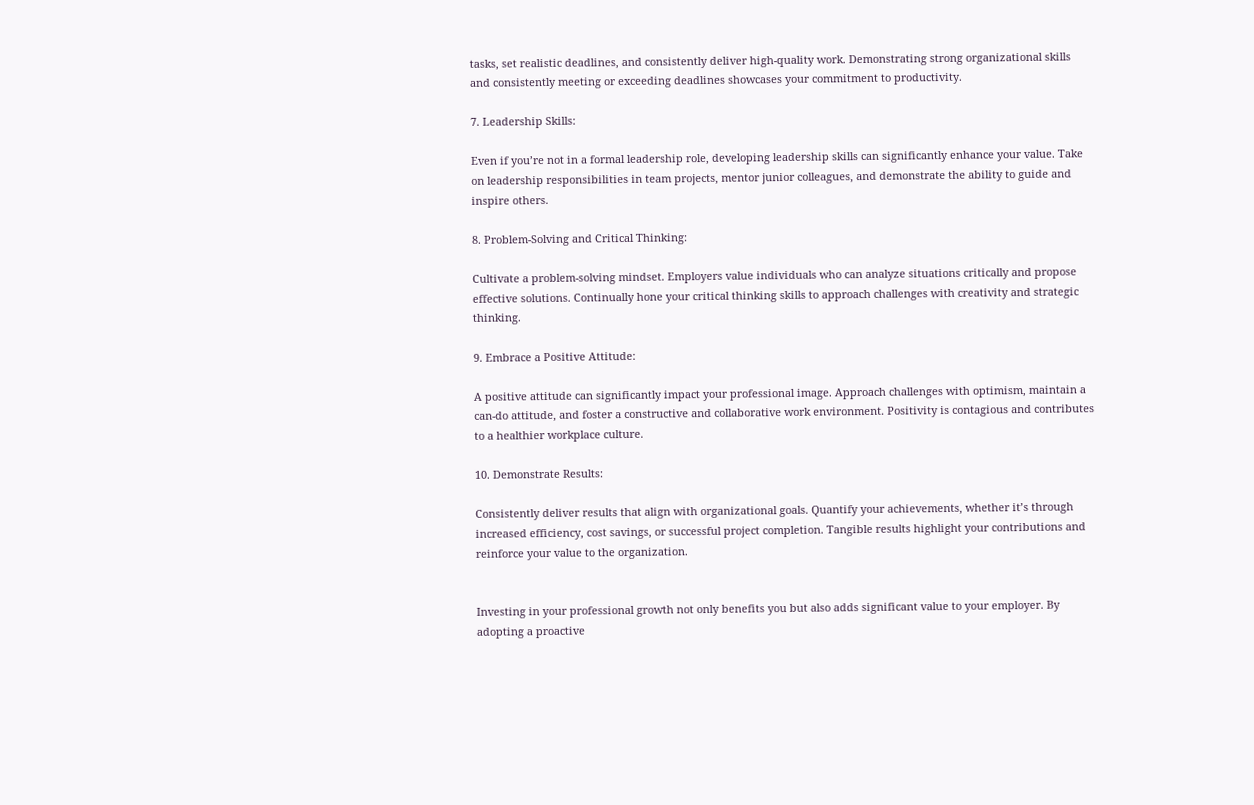tasks, set realistic deadlines, and consistently deliver high-quality work. Demonstrating strong organizational skills and consistently meeting or exceeding deadlines showcases your commitment to productivity.

7. Leadership Skills:

Even if you’re not in a formal leadership role, developing leadership skills can significantly enhance your value. Take on leadership responsibilities in team projects, mentor junior colleagues, and demonstrate the ability to guide and inspire others.

8. Problem-Solving and Critical Thinking:

Cultivate a problem-solving mindset. Employers value individuals who can analyze situations critically and propose effective solutions. Continually hone your critical thinking skills to approach challenges with creativity and strategic thinking.

9. Embrace a Positive Attitude:

A positive attitude can significantly impact your professional image. Approach challenges with optimism, maintain a can-do attitude, and foster a constructive and collaborative work environment. Positivity is contagious and contributes to a healthier workplace culture.

10. Demonstrate Results:

Consistently deliver results that align with organizational goals. Quantify your achievements, whether it’s through increased efficiency, cost savings, or successful project completion. Tangible results highlight your contributions and reinforce your value to the organization.


Investing in your professional growth not only benefits you but also adds significant value to your employer. By adopting a proactive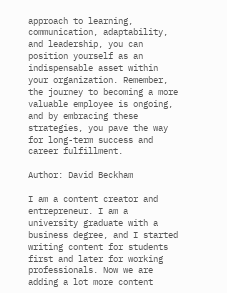approach to learning, communication, adaptability, and leadership, you can position yourself as an indispensable asset within your organization. Remember, the journey to becoming a more valuable employee is ongoing, and by embracing these strategies, you pave the way for long-term success and career fulfillment.

Author: David Beckham

I am a content creator and entrepreneur. I am a university graduate with a business degree, and I started writing content for students first and later for working professionals. Now we are adding a lot more content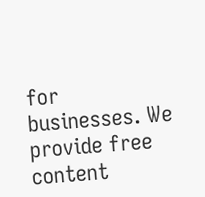for businesses. We provide free content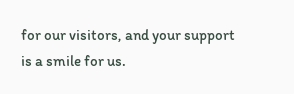for our visitors, and your support is a smile for us.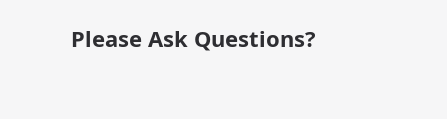Please Ask Questions?